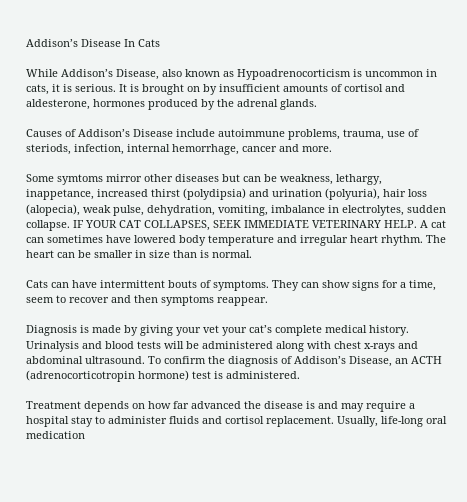Addison’s Disease In Cats

While Addison’s Disease, also known as Hypoadrenocorticism is uncommon in cats, it is serious. It is brought on by insufficient amounts of cortisol and aldesterone, hormones produced by the adrenal glands.

Causes of Addison’s Disease include autoimmune problems, trauma, use of steriods, infection, internal hemorrhage, cancer and more.

Some symtoms mirror other diseases but can be weakness, lethargy, inappetance, increased thirst (polydipsia) and urination (polyuria), hair loss (alopecia), weak pulse, dehydration, vomiting, imbalance in electrolytes, sudden collapse. IF YOUR CAT COLLAPSES, SEEK IMMEDIATE VETERINARY HELP. A cat can sometimes have lowered body temperature and irregular heart rhythm. The heart can be smaller in size than is normal.

Cats can have intermittent bouts of symptoms. They can show signs for a time, seem to recover and then symptoms reappear.

Diagnosis is made by giving your vet your cat’s complete medical history. Urinalysis and blood tests will be administered along with chest x-rays and abdominal ultrasound. To confirm the diagnosis of Addison’s Disease, an ACTH (adrenocorticotropin hormone) test is administered.

Treatment depends on how far advanced the disease is and may require a hospital stay to administer fluids and cortisol replacement. Usually, life-long oral medication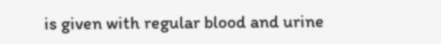is given with regular blood and urine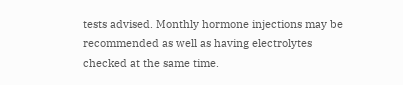tests advised. Monthly hormone injections may be recommended as well as having electrolytes checked at the same time.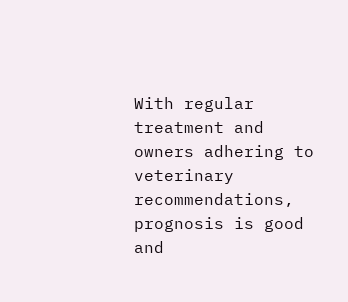With regular treatment and owners adhering to veterinary recommendations, prognosis is good and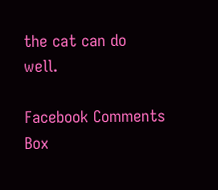the cat can do well.

Facebook Comments Box